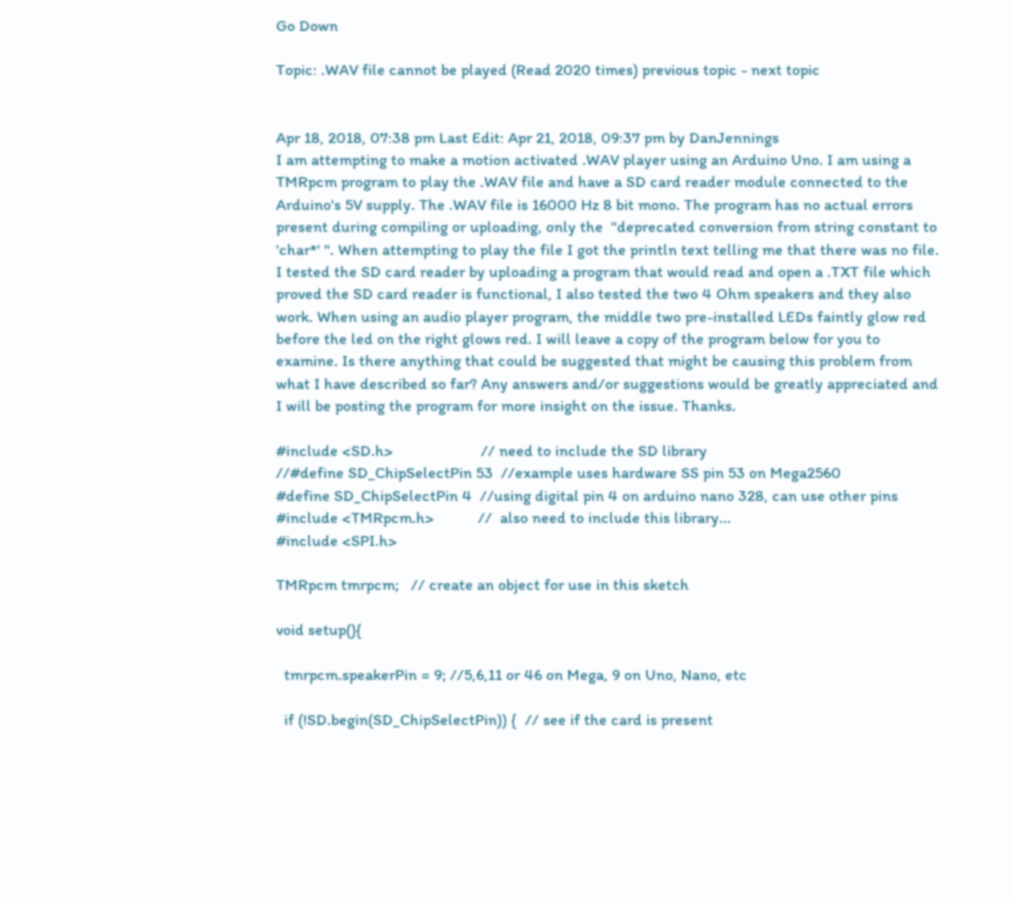Go Down

Topic: .WAV file cannot be played (Read 2020 times) previous topic - next topic


Apr 18, 2018, 07:38 pm Last Edit: Apr 21, 2018, 09:37 pm by DanJennings
I am attempting to make a motion activated .WAV player using an Arduino Uno. I am using a TMRpcm program to play the .WAV file and have a SD card reader module connected to the Arduino's 5V supply. The .WAV file is 16000 Hz 8 bit mono. The program has no actual errors present during compiling or uploading, only the  "deprecated conversion from string constant to 'char*' ". When attempting to play the file I got the println text telling me that there was no file. I tested the SD card reader by uploading a program that would read and open a .TXT file which proved the SD card reader is functional, I also tested the two 4 Ohm speakers and they also work. When using an audio player program, the middle two pre-installed LEDs faintly glow red before the led on the right glows red. I will leave a copy of the program below for you to examine. Is there anything that could be suggested that might be causing this problem from what I have described so far? Any answers and/or suggestions would be greatly appreciated and I will be posting the program for more insight on the issue. Thanks.

#include <SD.h>                      // need to include the SD library
//#define SD_ChipSelectPin 53  //example uses hardware SS pin 53 on Mega2560
#define SD_ChipSelectPin 4  //using digital pin 4 on arduino nano 328, can use other pins
#include <TMRpcm.h>           //  also need to include this library...
#include <SPI.h>

TMRpcm tmrpcm;   // create an object for use in this sketch

void setup(){

  tmrpcm.speakerPin = 9; //5,6,11 or 46 on Mega, 9 on Uno, Nano, etc

  if (!SD.begin(SD_ChipSelectPin)) {  // see if the card is present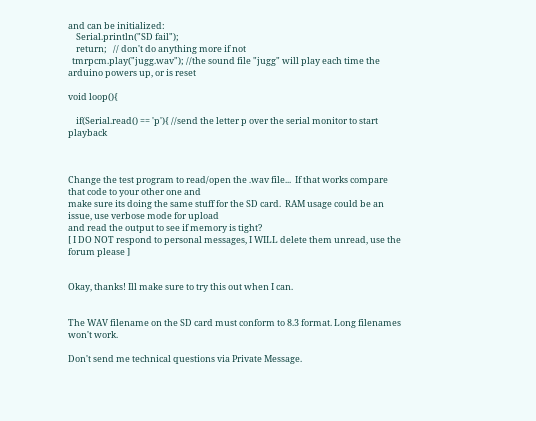and can be initialized:
    Serial.println("SD fail");
    return;   // don't do anything more if not
  tmrpcm.play("jugg.wav"); //the sound file "jugg" will play each time the arduino powers up, or is reset

void loop(){

    if(Serial.read() == 'p'){ //send the letter p over the serial monitor to start playback



Change the test program to read/open the .wav file...  If that works compare that code to your other one and
make sure its doing the same stuff for the SD card.  RAM usage could be an issue, use verbose mode for upload
and read the output to see if memory is tight?
[ I DO NOT respond to personal messages, I WILL delete them unread, use the forum please ]


Okay, thanks! Ill make sure to try this out when I can.


The WAV filename on the SD card must conform to 8.3 format. Long filenames won't work.

Don't send me technical questions via Private Message.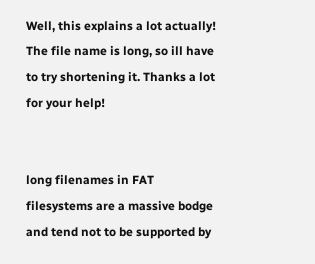Well, this explains a lot actually! The file name is long, so ill have to try shortening it. Thanks a lot for your help!


long filenames in FAT filesystems are a massive bodge and tend not to be supported by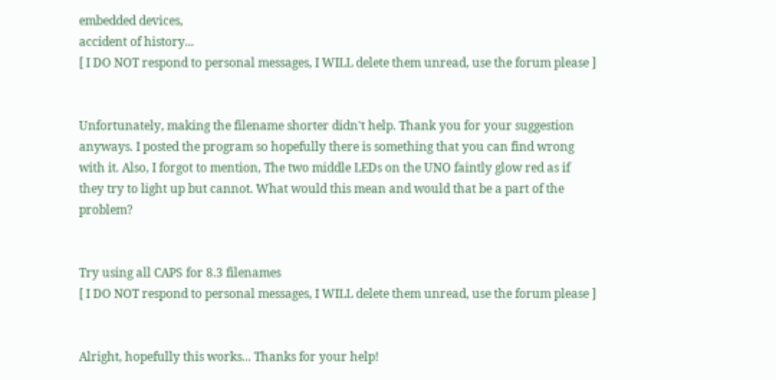embedded devices,
accident of history...
[ I DO NOT respond to personal messages, I WILL delete them unread, use the forum please ]


Unfortunately, making the filename shorter didn't help. Thank you for your suggestion anyways. I posted the program so hopefully there is something that you can find wrong with it. Also, I forgot to mention, The two middle LEDs on the UNO faintly glow red as if they try to light up but cannot. What would this mean and would that be a part of the problem?


Try using all CAPS for 8.3 filenames
[ I DO NOT respond to personal messages, I WILL delete them unread, use the forum please ]


Alright, hopefully this works... Thanks for your help!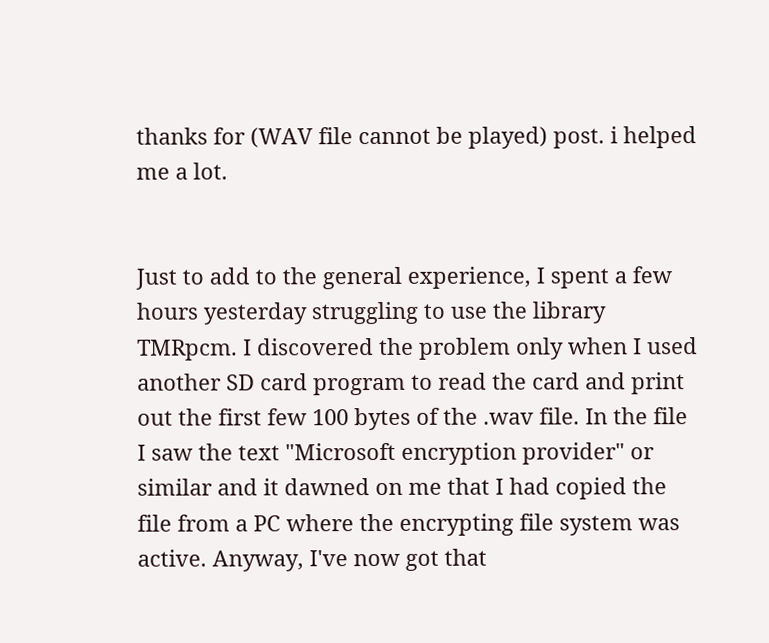thanks for (WAV file cannot be played) post. i helped me a lot.


Just to add to the general experience, I spent a few hours yesterday struggling to use the library TMRpcm. I discovered the problem only when I used another SD card program to read the card and print out the first few 100 bytes of the .wav file. In the file I saw the text "Microsoft encryption provider" or similar and it dawned on me that I had copied the file from a PC where the encrypting file system was active. Anyway, I've now got that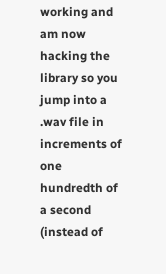working and am now hacking the library so you jump into a .wav file in increments of one hundredth of a second (instead of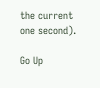the current one second).

Go Up